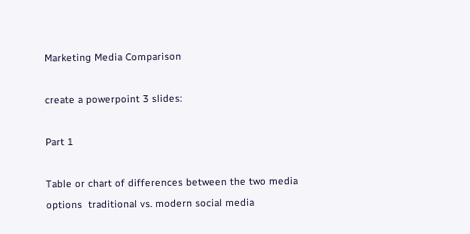Marketing Media Comparison

create a powerpoint 3 slides:

Part 1

Table or chart of differences between the two media options  traditional vs. modern social media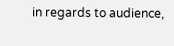in regards to audience,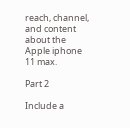reach, channel, and content about the Apple iphone 11 max.

Part 2

Include a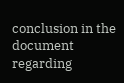conclusion in the document regarding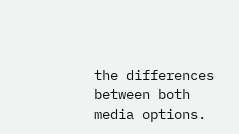the differences between both media options.